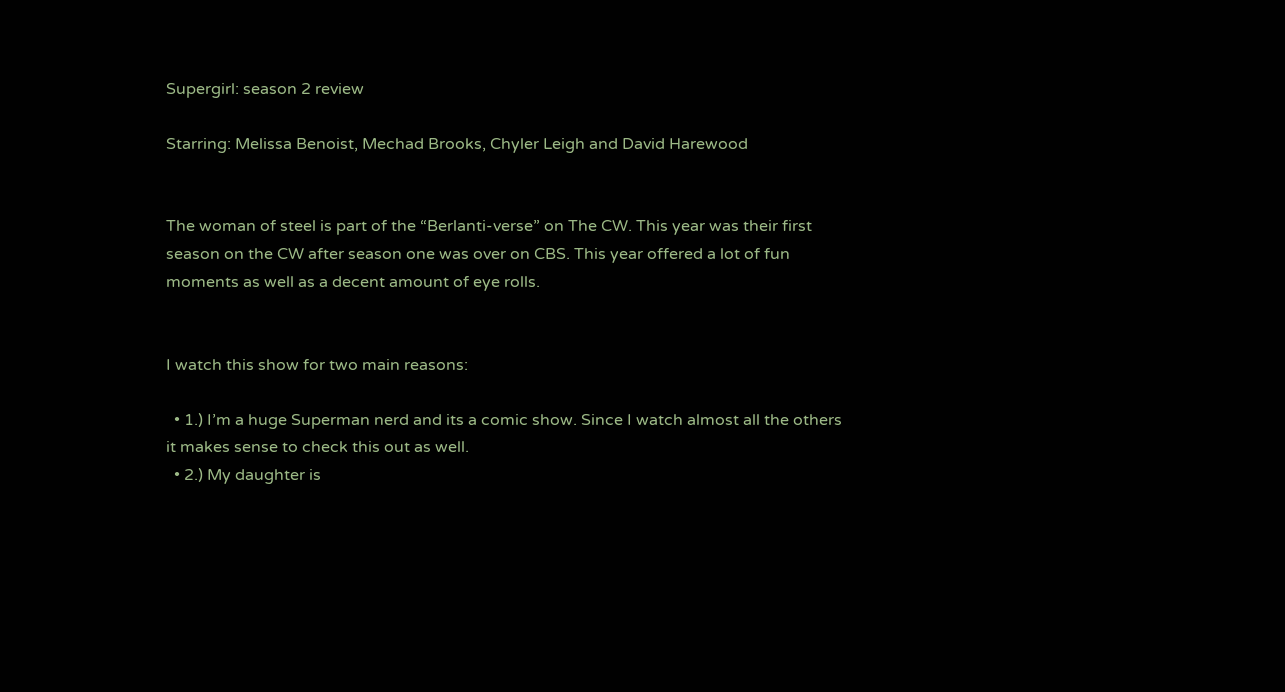Supergirl: season 2 review

Starring: Melissa Benoist, Mechad Brooks, Chyler Leigh and David Harewood


The woman of steel is part of the “Berlanti-verse” on The CW. This year was their first season on the CW after season one was over on CBS. This year offered a lot of fun moments as well as a decent amount of eye rolls.


I watch this show for two main reasons:

  • 1.) I’m a huge Superman nerd and its a comic show. Since I watch almost all the others it makes sense to check this out as well.
  • 2.) My daughter is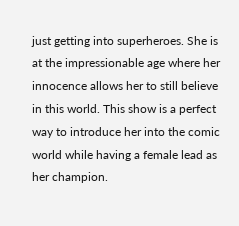just getting into superheroes. She is at the impressionable age where her innocence allows her to still believe in this world. This show is a perfect way to introduce her into the comic world while having a female lead as her champion.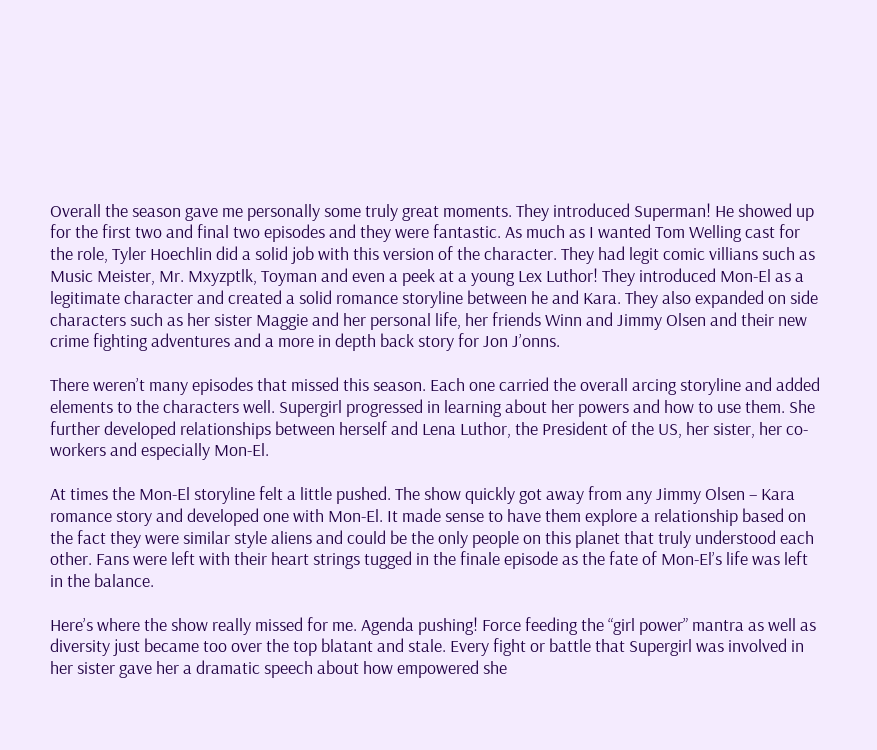Overall the season gave me personally some truly great moments. They introduced Superman! He showed up for the first two and final two episodes and they were fantastic. As much as I wanted Tom Welling cast for the role, Tyler Hoechlin did a solid job with this version of the character. They had legit comic villians such as Music Meister, Mr. Mxyzptlk, Toyman and even a peek at a young Lex Luthor! They introduced Mon-El as a legitimate character and created a solid romance storyline between he and Kara. They also expanded on side characters such as her sister Maggie and her personal life, her friends Winn and Jimmy Olsen and their new crime fighting adventures and a more in depth back story for Jon J’onns.

There weren’t many episodes that missed this season. Each one carried the overall arcing storyline and added elements to the characters well. Supergirl progressed in learning about her powers and how to use them. She further developed relationships between herself and Lena Luthor, the President of the US, her sister, her co-workers and especially Mon-El.

At times the Mon-El storyline felt a little pushed. The show quickly got away from any Jimmy Olsen – Kara romance story and developed one with Mon-El. It made sense to have them explore a relationship based on the fact they were similar style aliens and could be the only people on this planet that truly understood each other. Fans were left with their heart strings tugged in the finale episode as the fate of Mon-El’s life was left in the balance.

Here’s where the show really missed for me. Agenda pushing! Force feeding the “girl power” mantra as well as diversity just became too over the top blatant and stale. Every fight or battle that Supergirl was involved in her sister gave her a dramatic speech about how empowered she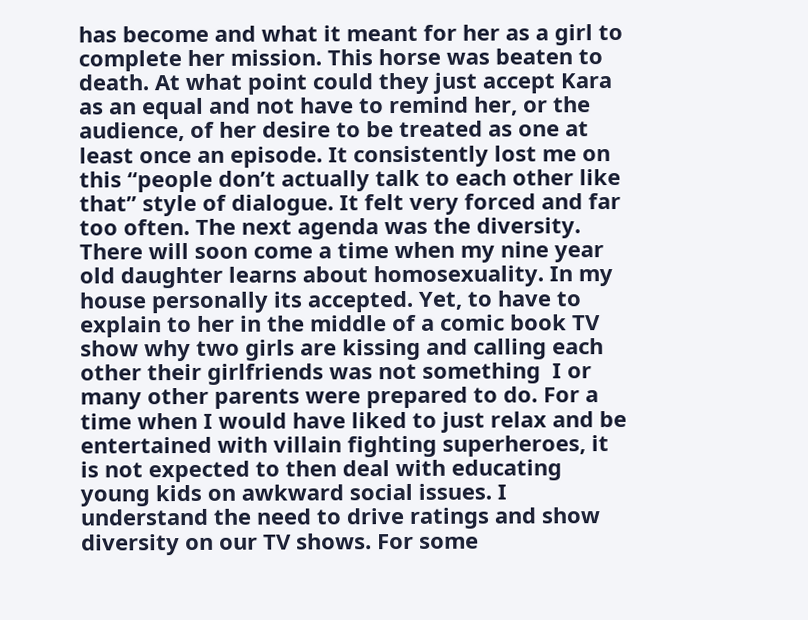has become and what it meant for her as a girl to complete her mission. This horse was beaten to death. At what point could they just accept Kara as an equal and not have to remind her, or the audience, of her desire to be treated as one at least once an episode. It consistently lost me on this “people don’t actually talk to each other like that” style of dialogue. It felt very forced and far too often. The next agenda was the diversity. There will soon come a time when my nine year old daughter learns about homosexuality. In my house personally its accepted. Yet, to have to explain to her in the middle of a comic book TV show why two girls are kissing and calling each other their girlfriends was not something  I or many other parents were prepared to do. For a time when I would have liked to just relax and be entertained with villain fighting superheroes, it is not expected to then deal with educating young kids on awkward social issues. I understand the need to drive ratings and show diversity on our TV shows. For some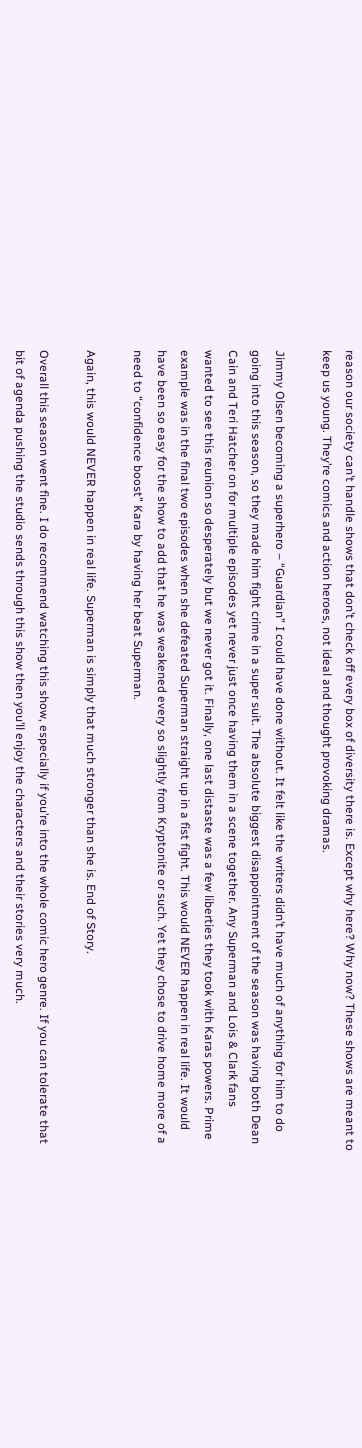reason our society can’t handle shows that don’t check off every box of diversity there is. Except why here? Why now? These shows are meant to keep us young. They’re comics and action heroes, not ideal and thought provoking dramas.

Jimmy Olsen becoming a superhero – “Guardian” I could have done without. It felt like the writers didn’t have much of anything for him to do going into this season, so they made him fight crime in a super suit. The absolute biggest disappointment of the season was having both Dean Cain and Teri Hatcher on for multiple episodes yet never just once having them in a scene together. Any Superman and Lois & Clark fans wanted to see this reunion so desperately but we never got it. Finally, one last distaste was a few liberties they took with Karas powers. Prime example was in the final two episodes when she defeated Superman straight up in a fist fight. This would NEVER happen in real life. It would have been so easy for the show to add that he was weakened every so slightly from Kryptonite or such. Yet they chose to drive home more of a need to “confidence boost” Kara by having her beat Superman.

Again, this would NEVER happen in real life. Superman is simply that much stronger than she is. End of Story.

Overall this season went fine. I do recommend watching this show, especially if you’re into the whole comic hero genre. If you can tolerate that bit of agenda pushing the studio sends through this show then you’ll enjoy the characters and their stories very much.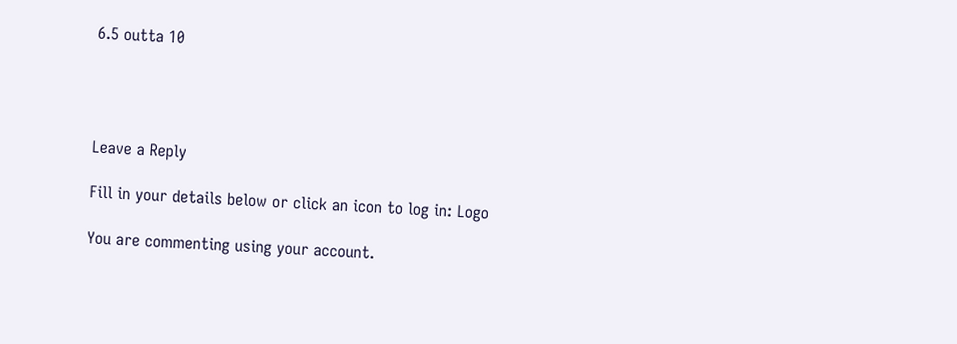6.5 outta 10




Leave a Reply

Fill in your details below or click an icon to log in: Logo

You are commenting using your account.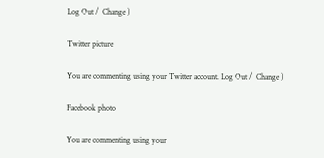Log Out /  Change )

Twitter picture

You are commenting using your Twitter account. Log Out /  Change )

Facebook photo

You are commenting using your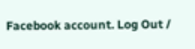Facebook account. Log Out /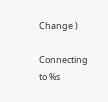Change )

Connecting to %s